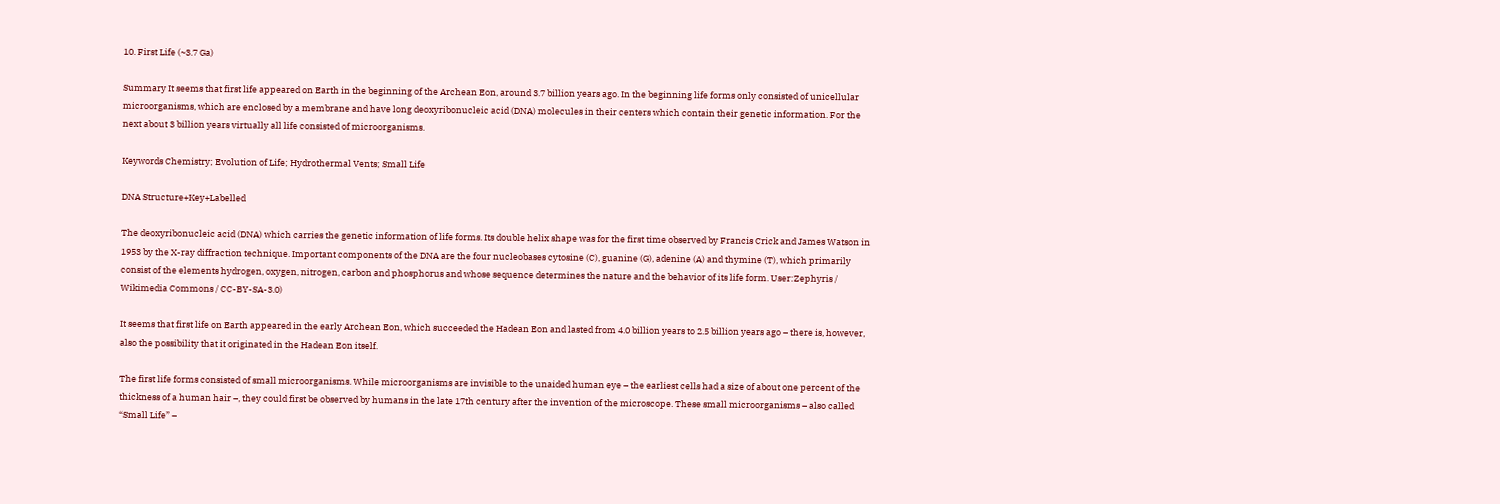10. First Life (~3.7 Ga)

Summary It seems that first life appeared on Earth in the beginning of the Archean Eon, around 3.7 billion years ago. In the beginning life forms only consisted of unicellular microorganisms, which are enclosed by a membrane and have long deoxyribonucleic acid (DNA) molecules in their centers which contain their genetic information. For the next about 3 billion years virtually all life consisted of microorganisms.

Keywords Chemistry; Evolution of Life; Hydrothermal Vents; Small Life

DNA Structure+Key+Labelled

The deoxyribonucleic acid (DNA) which carries the genetic information of life forms. Its double helix shape was for the first time observed by Francis Crick and James Watson in 1953 by the X-ray diffraction technique. Important components of the DNA are the four nucleobases cytosine (C), guanine (G), adenine (A) and thymine (T), which primarily consist of the elements hydrogen, oxygen, nitrogen, carbon and phosphorus and whose sequence determines the nature and the behavior of its life form. User:Zephyris / Wikimedia Commons / CC-BY-SA-3.0)

It seems that first life on Earth appeared in the early Archean Eon, which succeeded the Hadean Eon and lasted from 4.0 billion years to 2.5 billion years ago – there is, however, also the possibility that it originated in the Hadean Eon itself.

The first life forms consisted of small microorganisms. While microorganisms are invisible to the unaided human eye – the earliest cells had a size of about one percent of the thickness of a human hair –, they could first be observed by humans in the late 17th century after the invention of the microscope. These small microorganisms – also called “Small Life” –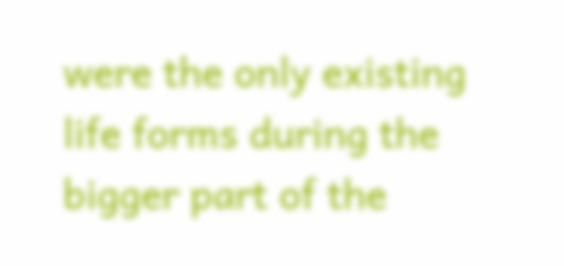were the only existing life forms during the bigger part of the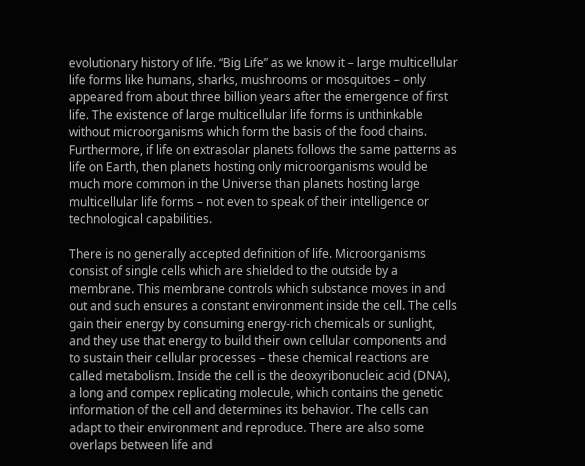evolutionary history of life. “Big Life” as we know it – large multicellular life forms like humans, sharks, mushrooms or mosquitoes – only appeared from about three billion years after the emergence of first life. The existence of large multicellular life forms is unthinkable without microorganisms which form the basis of the food chains. Furthermore, if life on extrasolar planets follows the same patterns as life on Earth, then planets hosting only microorganisms would be much more common in the Universe than planets hosting large multicellular life forms – not even to speak of their intelligence or technological capabilities.

There is no generally accepted definition of life. Microorganisms consist of single cells which are shielded to the outside by a membrane. This membrane controls which substance moves in and out and such ensures a constant environment inside the cell. The cells gain their energy by consuming energy-rich chemicals or sunlight, and they use that energy to build their own cellular components and to sustain their cellular processes – these chemical reactions are called metabolism. Inside the cell is the deoxyribonucleic acid (DNA), a long and compex replicating molecule, which contains the genetic information of the cell and determines its behavior. The cells can adapt to their environment and reproduce. There are also some overlaps between life and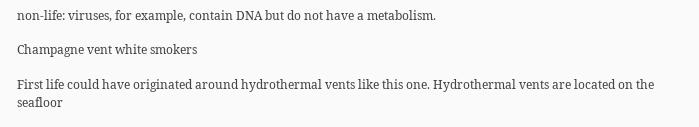non-life: viruses, for example, contain DNA but do not have a metabolism.

Champagne vent white smokers

First life could have originated around hydrothermal vents like this one. Hydrothermal vents are located on the seafloor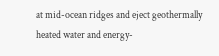at mid-ocean ridges and eject geothermally heated water and energy-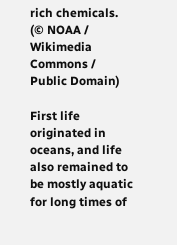rich chemicals. (© NOAA / Wikimedia Commons / Public Domain)

First life originated in oceans, and life also remained to be mostly aquatic for long times of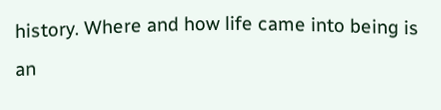history. Where and how life came into being is an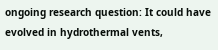ongoing research question: It could have evolved in hydrothermal vents,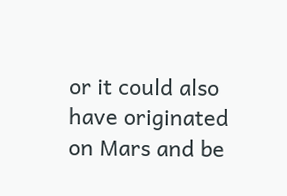or it could also have originated on Mars and be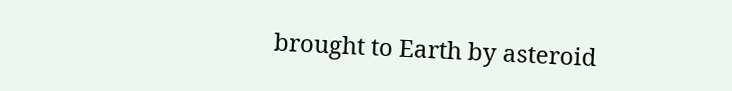brought to Earth by asteroid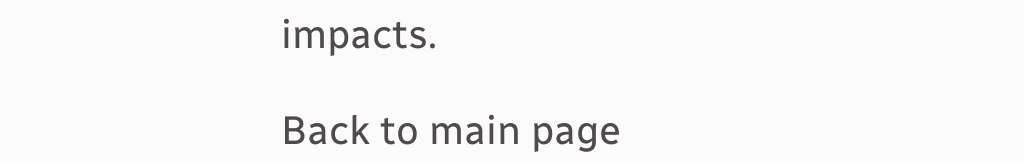impacts.

Back to main page